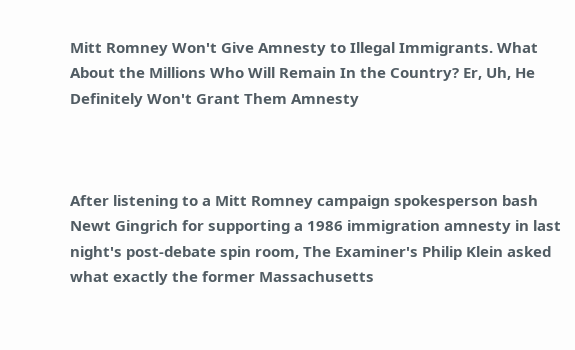Mitt Romney Won't Give Amnesty to Illegal Immigrants. What About the Millions Who Will Remain In the Country? Er, Uh, He Definitely Won't Grant Them Amnesty



After listening to a Mitt Romney campaign spokesperson bash Newt Gingrich for supporting a 1986 immigration amnesty in last night's post-debate spin room, The Examiner's Philip Klein asked what exactly the former Massachusetts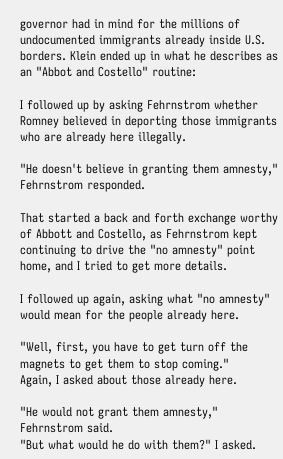governor had in mind for the millions of undocumented immigrants already inside U.S. borders. Klein ended up in what he describes as an "Abbot and Costello" routine:

I followed up by asking Fehrnstrom whether Romney believed in deporting those immigrants who are already here illegally.

"He doesn't believe in granting them amnesty," Fehrnstrom responded.

That started a back and forth exchange worthy of Abbott and Costello, as Fehrnstrom kept continuing to drive the "no amnesty" point home, and I tried to get more details.

I followed up again, asking what "no amnesty" would mean for the people already here.

"Well, first, you have to get turn off the magnets to get them to stop coming."
Again, I asked about those already here.

"He would not grant them amnesty," Fehrnstrom said.
"But what would he do with them?" I asked.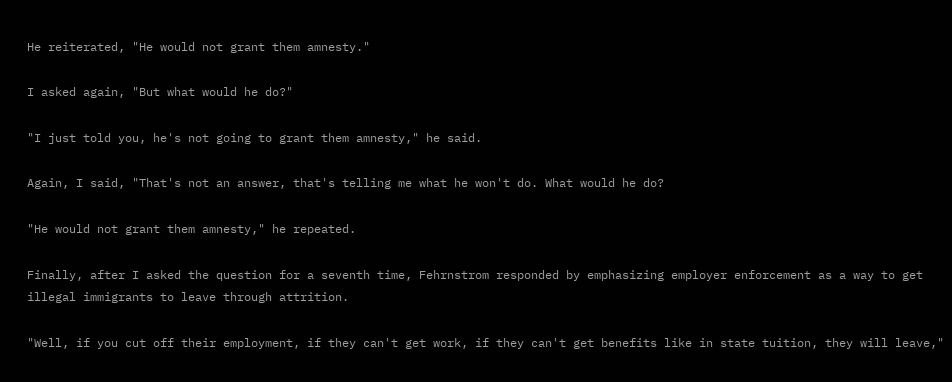He reiterated, "He would not grant them amnesty."

I asked again, "But what would he do?"

"I just told you, he's not going to grant them amnesty," he said.

Again, I said, "That's not an answer, that's telling me what he won't do. What would he do?

"He would not grant them amnesty," he repeated.

Finally, after I asked the question for a seventh time, Fehrnstrom responded by emphasizing employer enforcement as a way to get illegal immigrants to leave through attrition.

"Well, if you cut off their employment, if they can't get work, if they can't get benefits like in state tuition, they will leave,"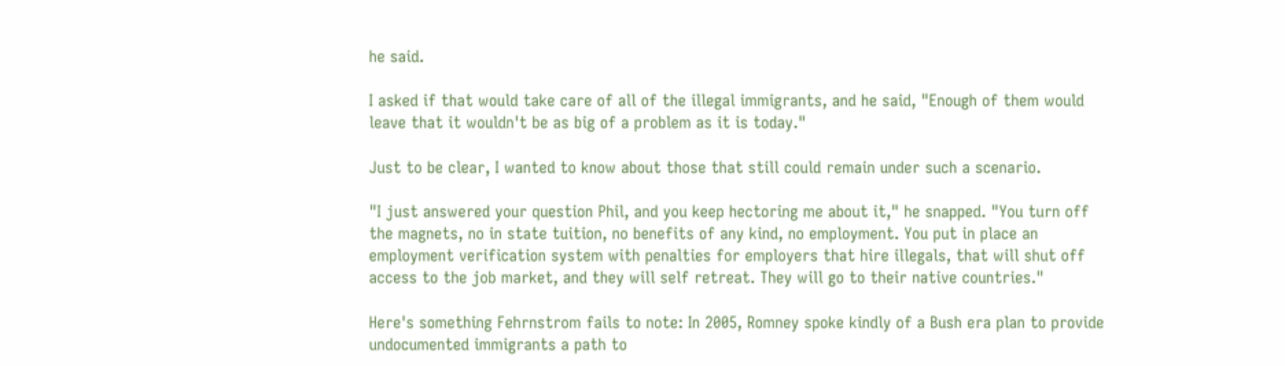he said.

I asked if that would take care of all of the illegal immigrants, and he said, "Enough of them would leave that it wouldn't be as big of a problem as it is today."

Just to be clear, I wanted to know about those that still could remain under such a scenario.

"I just answered your question Phil, and you keep hectoring me about it," he snapped. "You turn off the magnets, no in state tuition, no benefits of any kind, no employment. You put in place an employment verification system with penalties for employers that hire illegals, that will shut off access to the job market, and they will self retreat. They will go to their native countries."

Here's something Fehrnstrom fails to note: In 2005, Romney spoke kindly of a Bush era plan to provide undocumented immigrants a path to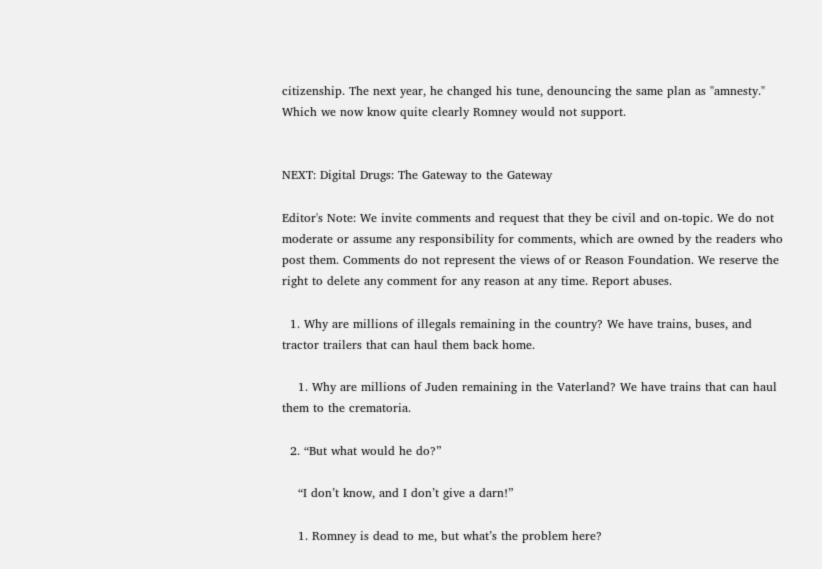citizenship. The next year, he changed his tune, denouncing the same plan as "amnesty." Which we now know quite clearly Romney would not support.


NEXT: Digital Drugs: The Gateway to the Gateway

Editor's Note: We invite comments and request that they be civil and on-topic. We do not moderate or assume any responsibility for comments, which are owned by the readers who post them. Comments do not represent the views of or Reason Foundation. We reserve the right to delete any comment for any reason at any time. Report abuses.

  1. Why are millions of illegals remaining in the country? We have trains, buses, and tractor trailers that can haul them back home.

    1. Why are millions of Juden remaining in the Vaterland? We have trains that can haul them to the crematoria.

  2. “But what would he do?”

    “I don’t know, and I don’t give a darn!”

    1. Romney is dead to me, but what’s the problem here?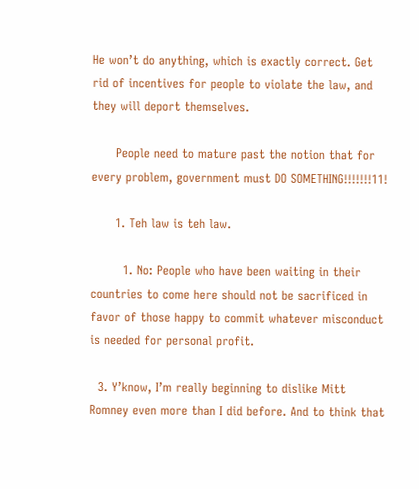He won’t do anything, which is exactly correct. Get rid of incentives for people to violate the law, and they will deport themselves.

      People need to mature past the notion that for every problem, government must DO SOMETHING!!!!!!!11!

      1. Teh law is teh law.

        1. No: People who have been waiting in their countries to come here should not be sacrificed in favor of those happy to commit whatever misconduct is needed for personal profit.

  3. Y’know, I’m really beginning to dislike Mitt Romney even more than I did before. And to think that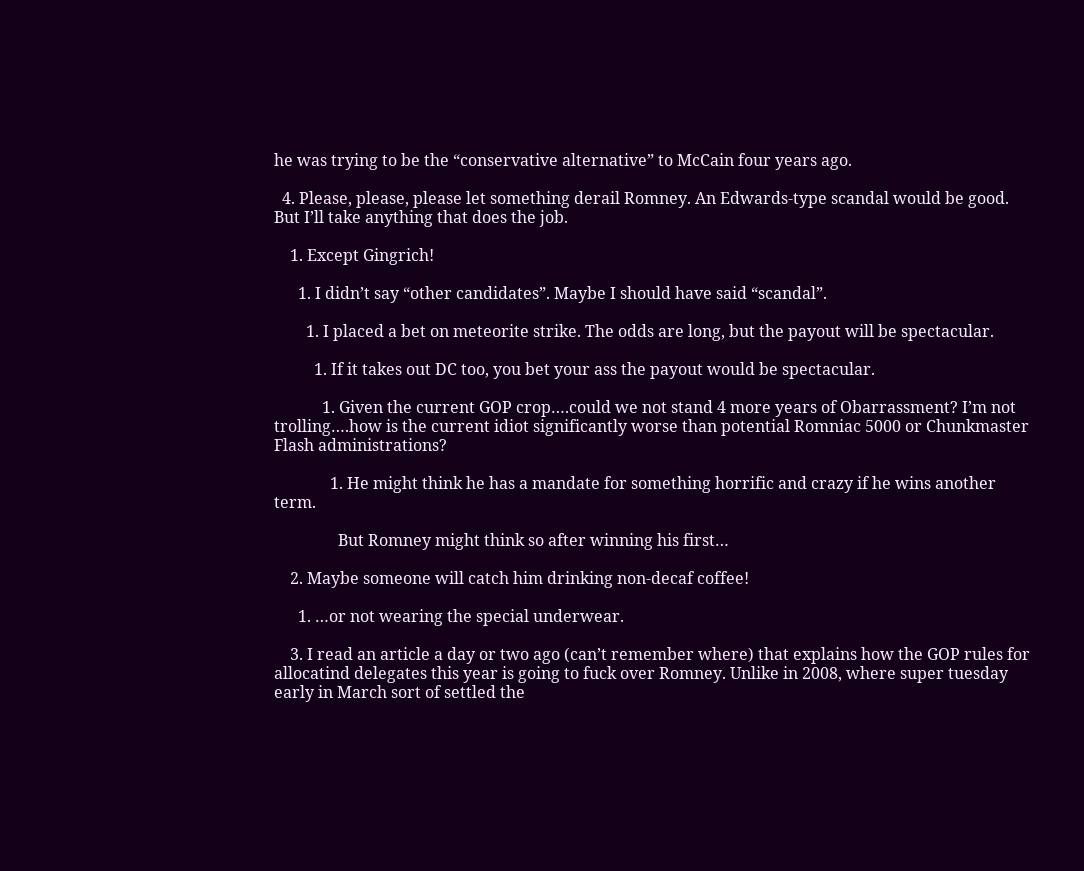he was trying to be the “conservative alternative” to McCain four years ago.

  4. Please, please, please let something derail Romney. An Edwards-type scandal would be good. But I’ll take anything that does the job.

    1. Except Gingrich!

      1. I didn’t say “other candidates”. Maybe I should have said “scandal”.

        1. I placed a bet on meteorite strike. The odds are long, but the payout will be spectacular.

          1. If it takes out DC too, you bet your ass the payout would be spectacular.

            1. Given the current GOP crop….could we not stand 4 more years of Obarrassment? I’m not trolling….how is the current idiot significantly worse than potential Romniac 5000 or Chunkmaster Flash administrations?

              1. He might think he has a mandate for something horrific and crazy if he wins another term.

                But Romney might think so after winning his first…

    2. Maybe someone will catch him drinking non-decaf coffee!

      1. …or not wearing the special underwear.

    3. I read an article a day or two ago (can’t remember where) that explains how the GOP rules for allocatind delegates this year is going to fuck over Romney. Unlike in 2008, where super tuesday early in March sort of settled the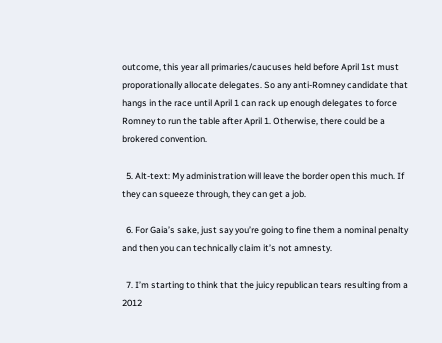outcome, this year all primaries/caucuses held before April 1st must proporationally allocate delegates. So any anti-Romney candidate that hangs in the race until April 1 can rack up enough delegates to force Romney to run the table after April 1. Otherwise, there could be a brokered convention.

  5. Alt-text: My administration will leave the border open this much. If they can squeeze through, they can get a job.

  6. For Gaia’s sake, just say you’re going to fine them a nominal penalty and then you can technically claim it’s not amnesty.

  7. I’m starting to think that the juicy republican tears resulting from a 2012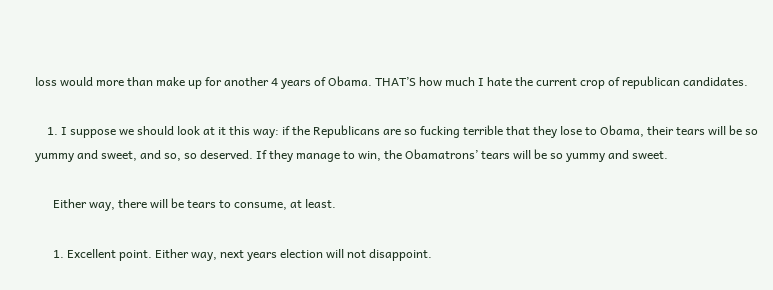loss would more than make up for another 4 years of Obama. THAT’S how much I hate the current crop of republican candidates.

    1. I suppose we should look at it this way: if the Republicans are so fucking terrible that they lose to Obama, their tears will be so yummy and sweet, and so, so deserved. If they manage to win, the Obamatrons’ tears will be so yummy and sweet.

      Either way, there will be tears to consume, at least.

      1. Excellent point. Either way, next years election will not disappoint.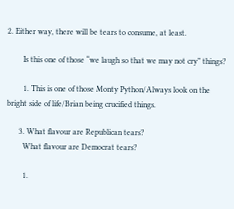2. Either way, there will be tears to consume, at least.

        Is this one of those “we laugh so that we may not cry” things?

        1. This is one of those Monty Python/Always look on the bright side of life/Brian being crucified things.

      3. What flavour are Republican tears?
        What flavour are Democrat tears?

        1.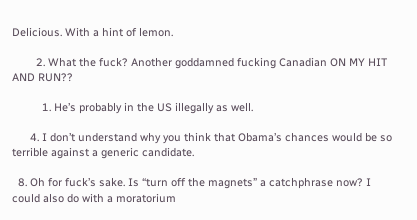Delicious. With a hint of lemon.

        2. What the fuck? Another goddamned fucking Canadian ON MY HIT AND RUN??

          1. He’s probably in the US illegally as well.

      4. I don’t understand why you think that Obama’s chances would be so terrible against a generic candidate.

  8. Oh for fuck’s sake. Is “turn off the magnets” a catchphrase now? I could also do with a moratorium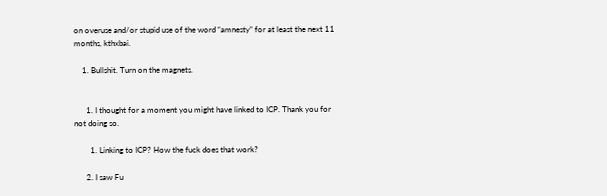on overuse and/or stupid use of the word “amnesty” for at least the next 11 months, kthxbai.

    1. Bullshit. Turn on the magnets.


      1. I thought for a moment you might have linked to ICP. Thank you for not doing so.

        1. Linking to ICP? How the fuck does that work?

      2. I saw Fu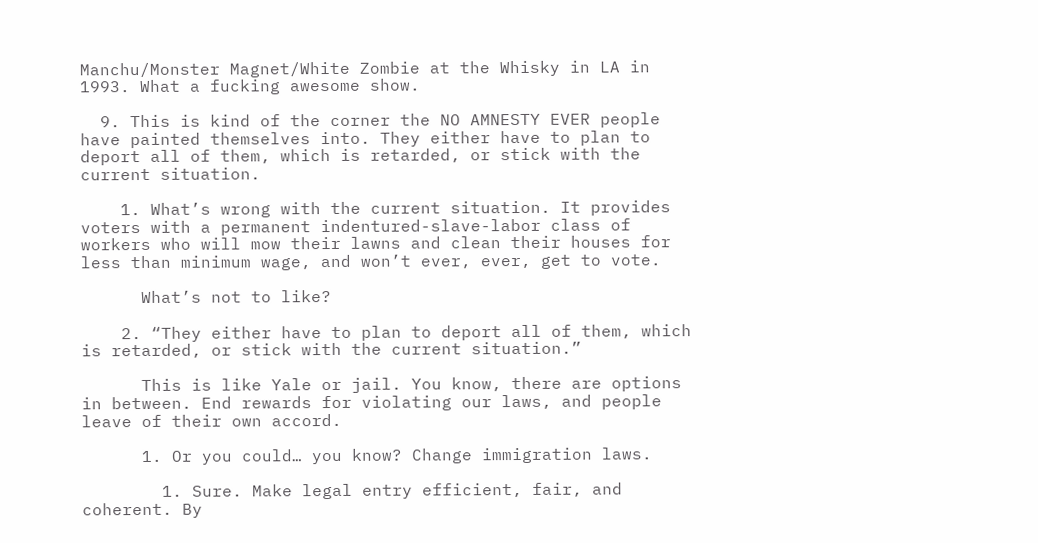Manchu/Monster Magnet/White Zombie at the Whisky in LA in 1993. What a fucking awesome show.

  9. This is kind of the corner the NO AMNESTY EVER people have painted themselves into. They either have to plan to deport all of them, which is retarded, or stick with the current situation.

    1. What’s wrong with the current situation. It provides voters with a permanent indentured-slave-labor class of workers who will mow their lawns and clean their houses for less than minimum wage, and won’t ever, ever, get to vote.

      What’s not to like?

    2. “They either have to plan to deport all of them, which is retarded, or stick with the current situation.”

      This is like Yale or jail. You know, there are options in between. End rewards for violating our laws, and people leave of their own accord.

      1. Or you could… you know? Change immigration laws.

        1. Sure. Make legal entry efficient, fair, and coherent. By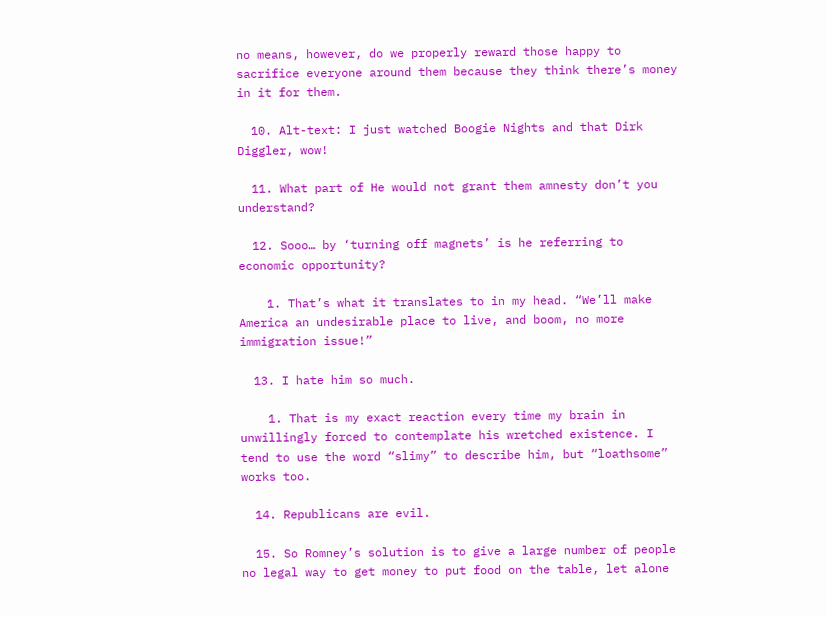no means, however, do we properly reward those happy to sacrifice everyone around them because they think there’s money in it for them.

  10. Alt-text: I just watched Boogie Nights and that Dirk Diggler, wow!

  11. What part of He would not grant them amnesty don’t you understand?

  12. Sooo… by ‘turning off magnets’ is he referring to economic opportunity?

    1. That’s what it translates to in my head. “We’ll make America an undesirable place to live, and boom, no more immigration issue!”

  13. I hate him so much.

    1. That is my exact reaction every time my brain in unwillingly forced to contemplate his wretched existence. I tend to use the word “slimy” to describe him, but “loathsome” works too.

  14. Republicans are evil.

  15. So Romney’s solution is to give a large number of people no legal way to get money to put food on the table, let alone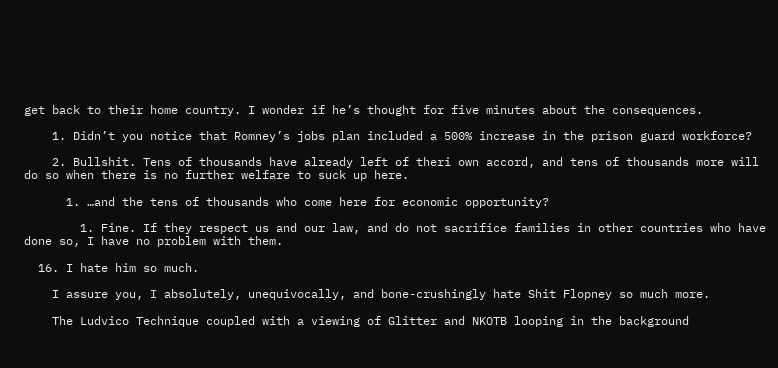get back to their home country. I wonder if he’s thought for five minutes about the consequences.

    1. Didn’t you notice that Romney’s jobs plan included a 500% increase in the prison guard workforce?

    2. Bullshit. Tens of thousands have already left of theri own accord, and tens of thousands more will do so when there is no further welfare to suck up here.

      1. …and the tens of thousands who come here for economic opportunity?

        1. Fine. If they respect us and our law, and do not sacrifice families in other countries who have done so, I have no problem with them.

  16. I hate him so much.

    I assure you, I absolutely, unequivocally, and bone-crushingly hate Shit Flopney so much more.

    The Ludvico Technique coupled with a viewing of Glitter and NKOTB looping in the background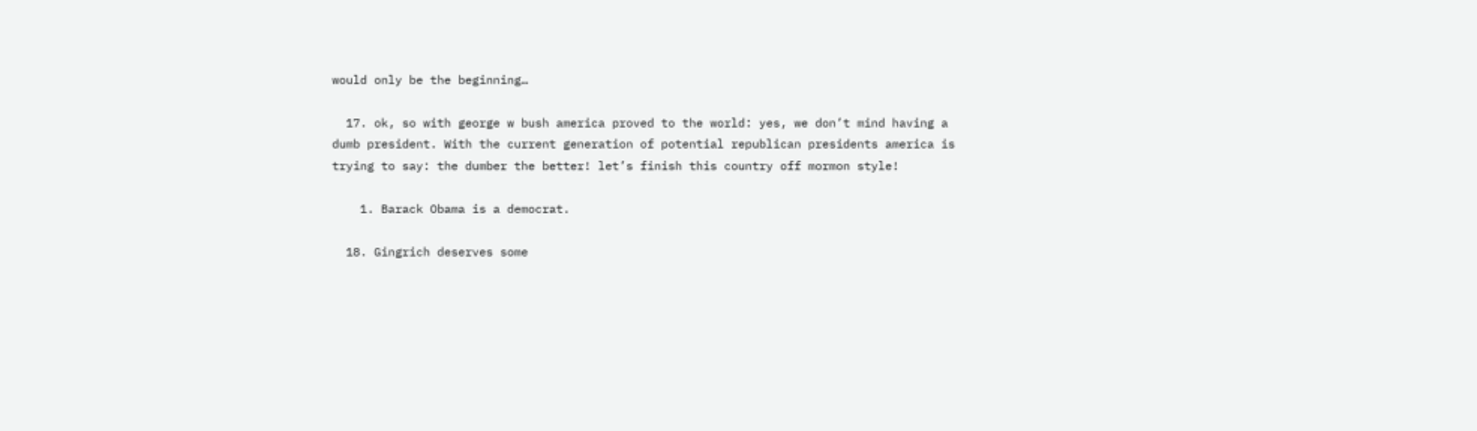would only be the beginning…

  17. ok, so with george w bush america proved to the world: yes, we don’t mind having a dumb president. With the current generation of potential republican presidents america is trying to say: the dumber the better! let’s finish this country off mormon style!

    1. Barack Obama is a democrat.

  18. Gingrich deserves some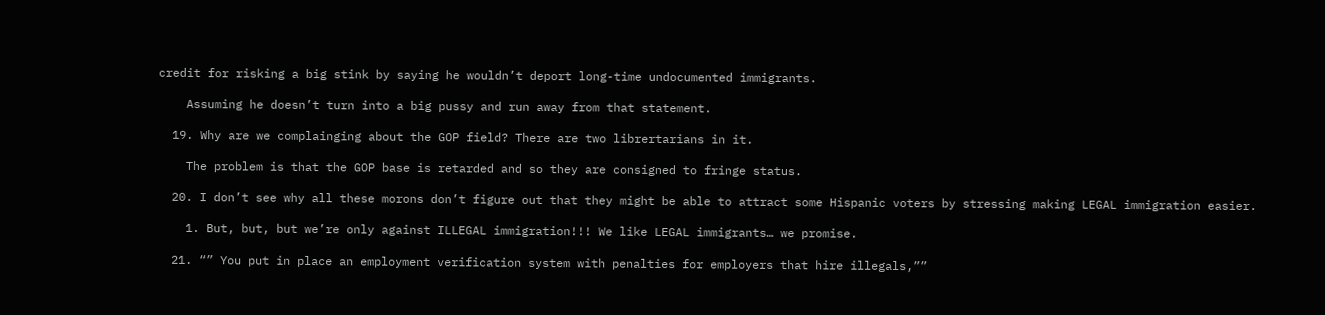credit for risking a big stink by saying he wouldn’t deport long-time undocumented immigrants.

    Assuming he doesn’t turn into a big pussy and run away from that statement.

  19. Why are we complainging about the GOP field? There are two librertarians in it.

    The problem is that the GOP base is retarded and so they are consigned to fringe status.

  20. I don’t see why all these morons don’t figure out that they might be able to attract some Hispanic voters by stressing making LEGAL immigration easier.

    1. But, but, but we’re only against ILLEGAL immigration!!! We like LEGAL immigrants… we promise.

  21. “” You put in place an employment verification system with penalties for employers that hire illegals,””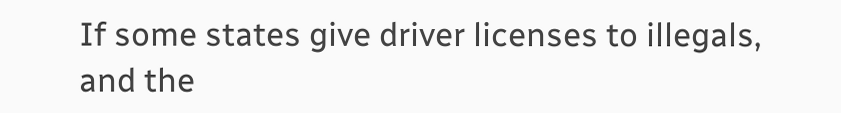If some states give driver licenses to illegals, and the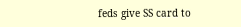feds give SS card to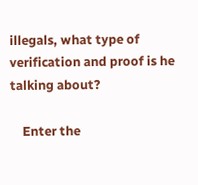illegals, what type of verification and proof is he talking about?

    Enter the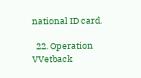national ID card.

  22. Operation VVetback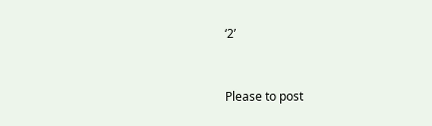‘2’


Please to post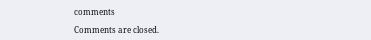comments

Comments are closed.